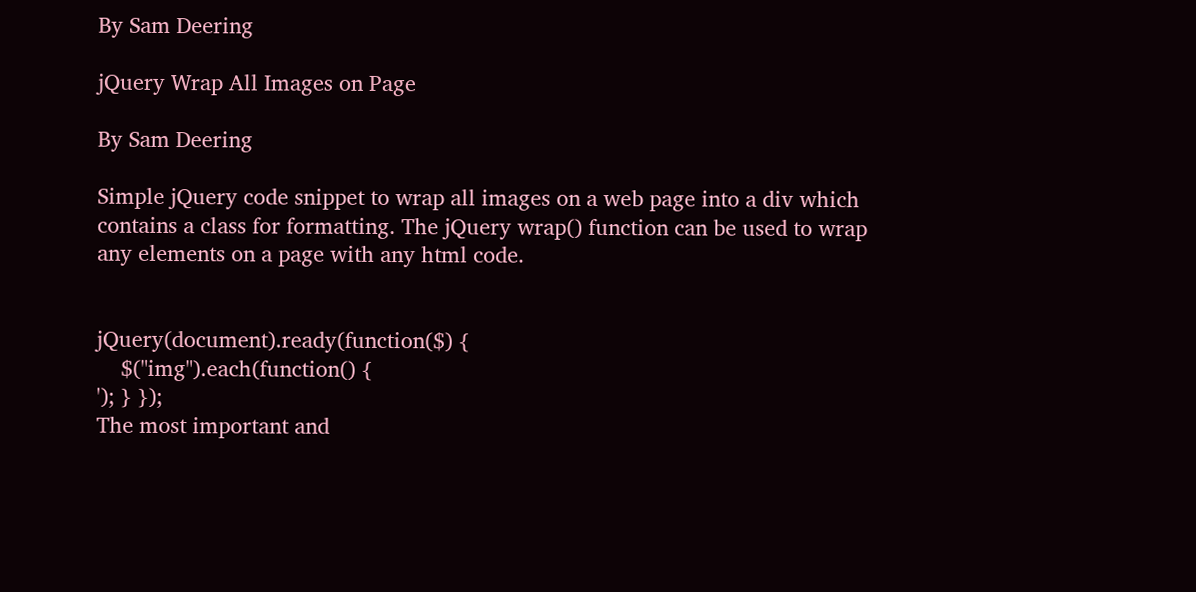By Sam Deering

jQuery Wrap All Images on Page

By Sam Deering

Simple jQuery code snippet to wrap all images on a web page into a div which contains a class for formatting. The jQuery wrap() function can be used to wrap any elements on a page with any html code.


jQuery(document).ready(function($) {
    $("img").each(function() {
'); } });
The most important and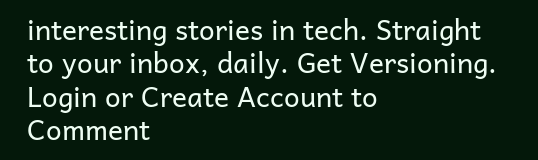interesting stories in tech. Straight to your inbox, daily. Get Versioning.
Login or Create Account to Comment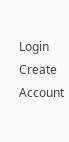Login Create Account